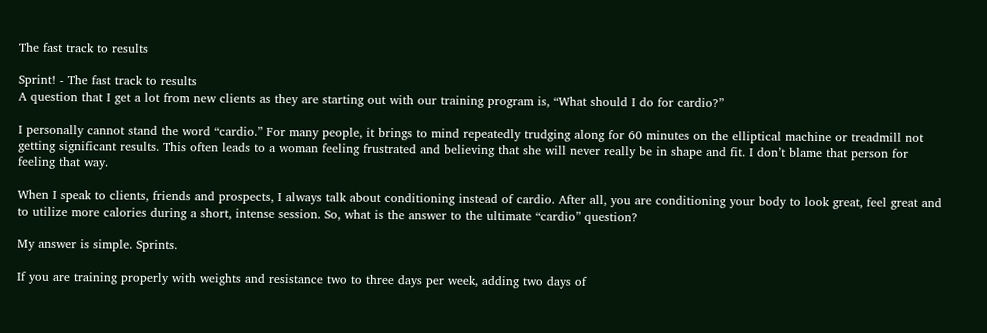The fast track to results

Sprint! - The fast track to results
A question that I get a lot from new clients as they are starting out with our training program is, “What should I do for cardio?”

I personally cannot stand the word “cardio.” For many people, it brings to mind repeatedly trudging along for 60 minutes on the elliptical machine or treadmill not getting significant results. This often leads to a woman feeling frustrated and believing that she will never really be in shape and fit. I don’t blame that person for feeling that way.

When I speak to clients, friends and prospects, I always talk about conditioning instead of cardio. After all, you are conditioning your body to look great, feel great and to utilize more calories during a short, intense session. So, what is the answer to the ultimate “cardio” question?

My answer is simple. Sprints.

If you are training properly with weights and resistance two to three days per week, adding two days of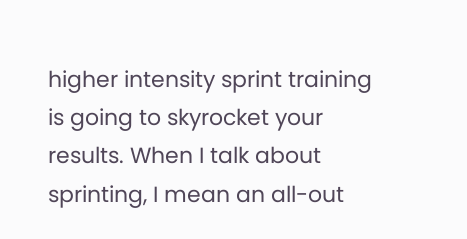higher intensity sprint training is going to skyrocket your results. When I talk about sprinting, I mean an all-out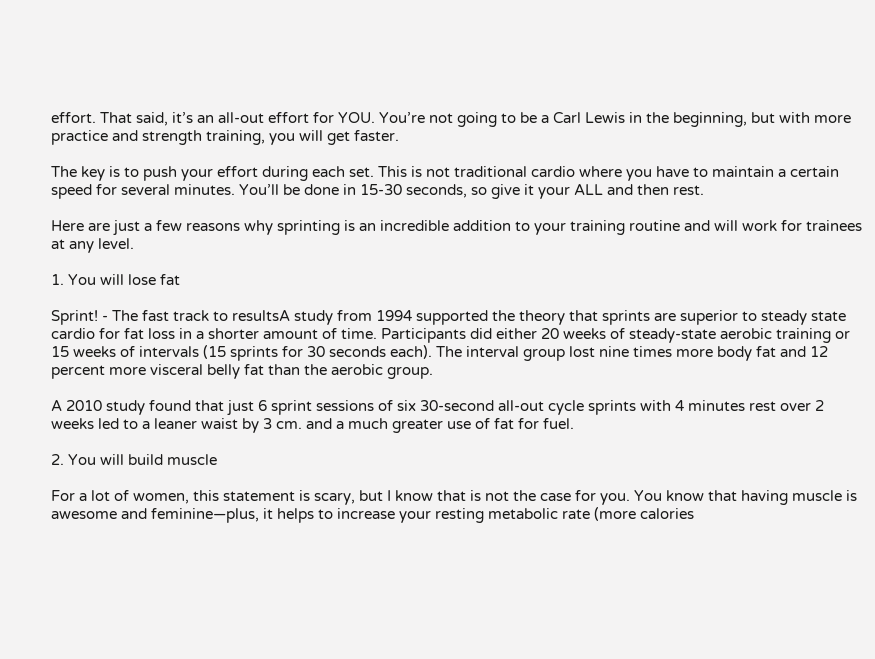effort. That said, it’s an all-out effort for YOU. You’re not going to be a Carl Lewis in the beginning, but with more practice and strength training, you will get faster.

The key is to push your effort during each set. This is not traditional cardio where you have to maintain a certain speed for several minutes. You’ll be done in 15-30 seconds, so give it your ALL and then rest.

Here are just a few reasons why sprinting is an incredible addition to your training routine and will work for trainees at any level.

1. You will lose fat

Sprint! - The fast track to resultsA study from 1994 supported the theory that sprints are superior to steady state cardio for fat loss in a shorter amount of time. Participants did either 20 weeks of steady-state aerobic training or 15 weeks of intervals (15 sprints for 30 seconds each). The interval group lost nine times more body fat and 12 percent more visceral belly fat than the aerobic group.

A 2010 study found that just 6 sprint sessions of six 30-second all-out cycle sprints with 4 minutes rest over 2 weeks led to a leaner waist by 3 cm. and a much greater use of fat for fuel.

2. You will build muscle

For a lot of women, this statement is scary, but I know that is not the case for you. You know that having muscle is awesome and feminine—plus, it helps to increase your resting metabolic rate (more calories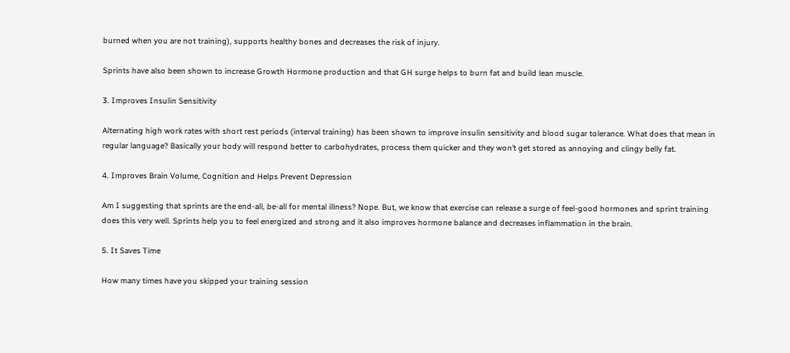burned when you are not training), supports healthy bones and decreases the risk of injury.

Sprints have also been shown to increase Growth Hormone production and that GH surge helps to burn fat and build lean muscle.

3. Improves Insulin Sensitivity

Alternating high work rates with short rest periods (interval training) has been shown to improve insulin sensitivity and blood sugar tolerance. What does that mean in regular language? Basically your body will respond better to carbohydrates, process them quicker and they won’t get stored as annoying and clingy belly fat.

4. Improves Brain Volume, Cognition and Helps Prevent Depression

Am I suggesting that sprints are the end-all, be-all for mental illness? Nope. But, we know that exercise can release a surge of feel-good hormones and sprint training does this very well. Sprints help you to feel energized and strong and it also improves hormone balance and decreases inflammation in the brain.

5. It Saves Time

How many times have you skipped your training session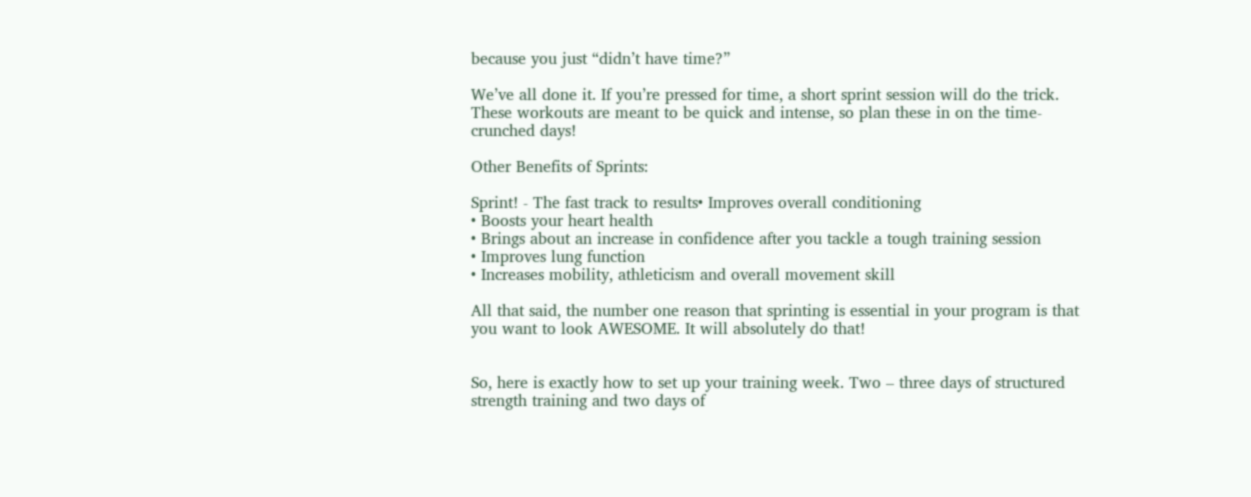because you just “didn’t have time?”

We’ve all done it. If you’re pressed for time, a short sprint session will do the trick. These workouts are meant to be quick and intense, so plan these in on the time-crunched days!

Other Benefits of Sprints:

Sprint! - The fast track to results• Improves overall conditioning
• Boosts your heart health
• Brings about an increase in confidence after you tackle a tough training session
• Improves lung function
• Increases mobility, athleticism and overall movement skill

All that said, the number one reason that sprinting is essential in your program is that you want to look AWESOME. It will absolutely do that!


So, here is exactly how to set up your training week. Two – three days of structured strength training and two days of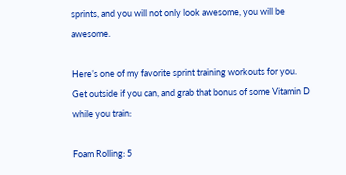sprints, and you will not only look awesome, you will be awesome.

Here’s one of my favorite sprint training workouts for you. Get outside if you can, and grab that bonus of some Vitamin D while you train:

Foam Rolling: 5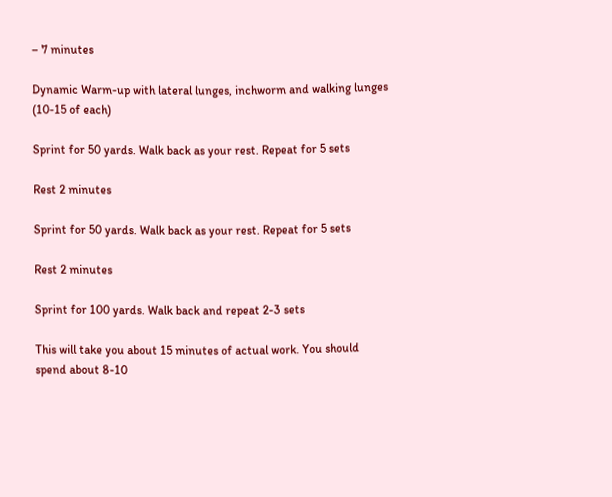– 7 minutes

Dynamic Warm-up with lateral lunges, inchworm and walking lunges (10-15 of each)

Sprint for 50 yards. Walk back as your rest. Repeat for 5 sets

Rest 2 minutes

Sprint for 50 yards. Walk back as your rest. Repeat for 5 sets

Rest 2 minutes

Sprint for 100 yards. Walk back and repeat 2-3 sets

This will take you about 15 minutes of actual work. You should spend about 8-10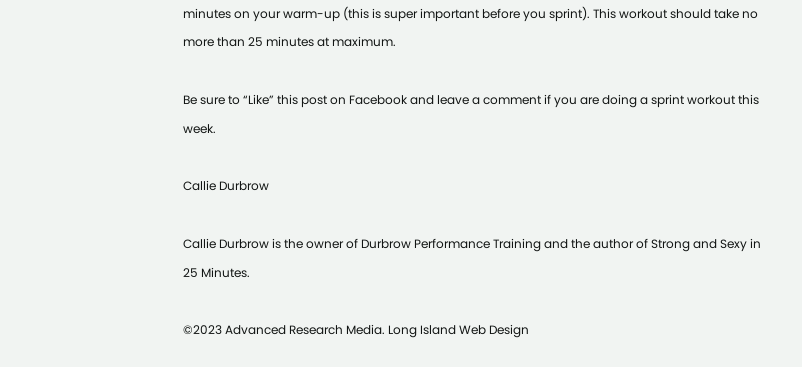minutes on your warm-up (this is super important before you sprint). This workout should take no more than 25 minutes at maximum.

Be sure to “Like” this post on Facebook and leave a comment if you are doing a sprint workout this week.

Callie Durbrow

Callie Durbrow is the owner of Durbrow Performance Training and the author of Strong and Sexy in 25 Minutes.

©2023 Advanced Research Media. Long Island Web Design